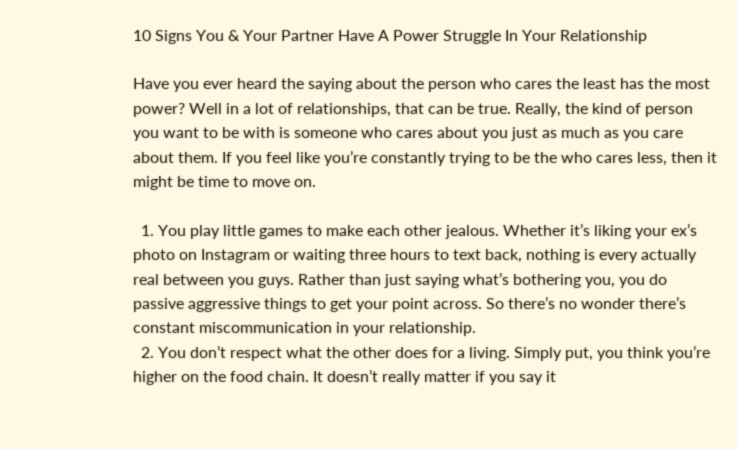10 Signs You & Your Partner Have A Power Struggle In Your Relationship

Have you ever heard the saying about the person who cares the least has the most power? Well in a lot of relationships, that can be true. Really, the kind of person you want to be with is someone who cares about you just as much as you care about them. If you feel like you’re constantly trying to be the who cares less, then it might be time to move on.

  1. You play little games to make each other jealous. Whether it’s liking your ex’s photo on Instagram or waiting three hours to text back, nothing is every actually real between you guys. Rather than just saying what’s bothering you, you do passive aggressive things to get your point across. So there’s no wonder there’s constant miscommunication in your relationship.
  2. You don’t respect what the other does for a living. Simply put, you think you’re higher on the food chain. It doesn’t really matter if you say it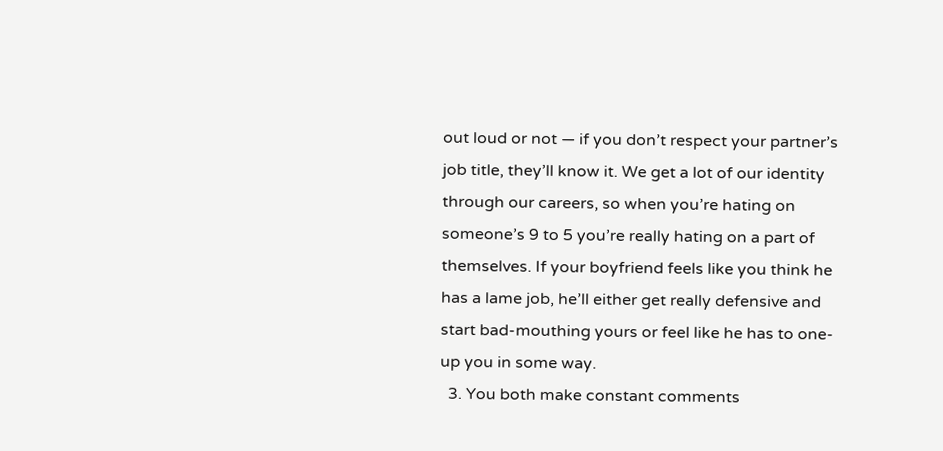out loud or not — if you don’t respect your partner’s job title, they’ll know it. We get a lot of our identity through our careers, so when you’re hating on someone’s 9 to 5 you’re really hating on a part of themselves. If your boyfriend feels like you think he has a lame job, he’ll either get really defensive and start bad-mouthing yours or feel like he has to one-up you in some way.
  3. You both make constant comments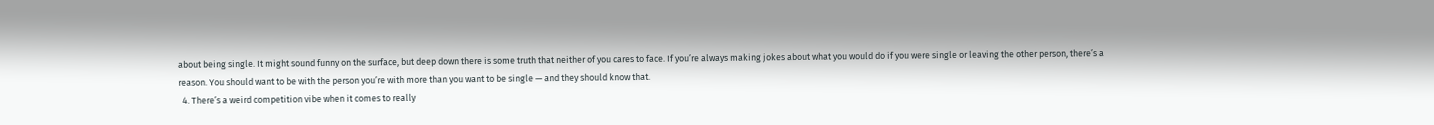about being single. It might sound funny on the surface, but deep down there is some truth that neither of you cares to face. If you’re always making jokes about what you would do if you were single or leaving the other person, there’s a reason. You should want to be with the person you’re with more than you want to be single — and they should know that.
  4. There’s a weird competition vibe when it comes to really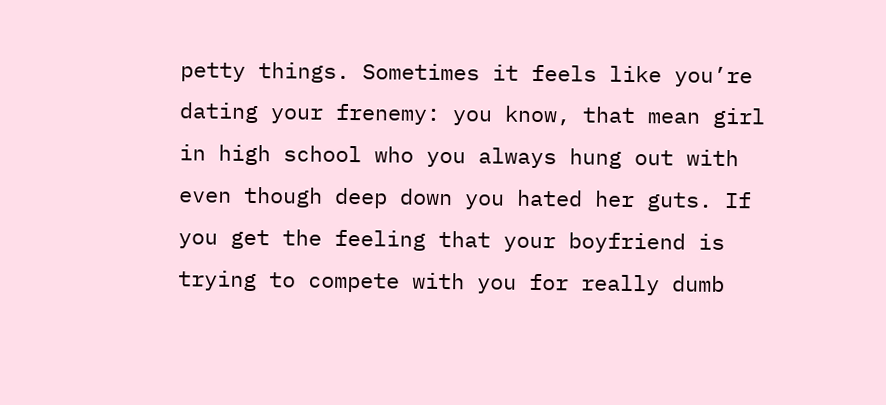petty things. Sometimes it feels like you’re dating your frenemy: you know, that mean girl in high school who you always hung out with even though deep down you hated her guts. If you get the feeling that your boyfriend is trying to compete with you for really dumb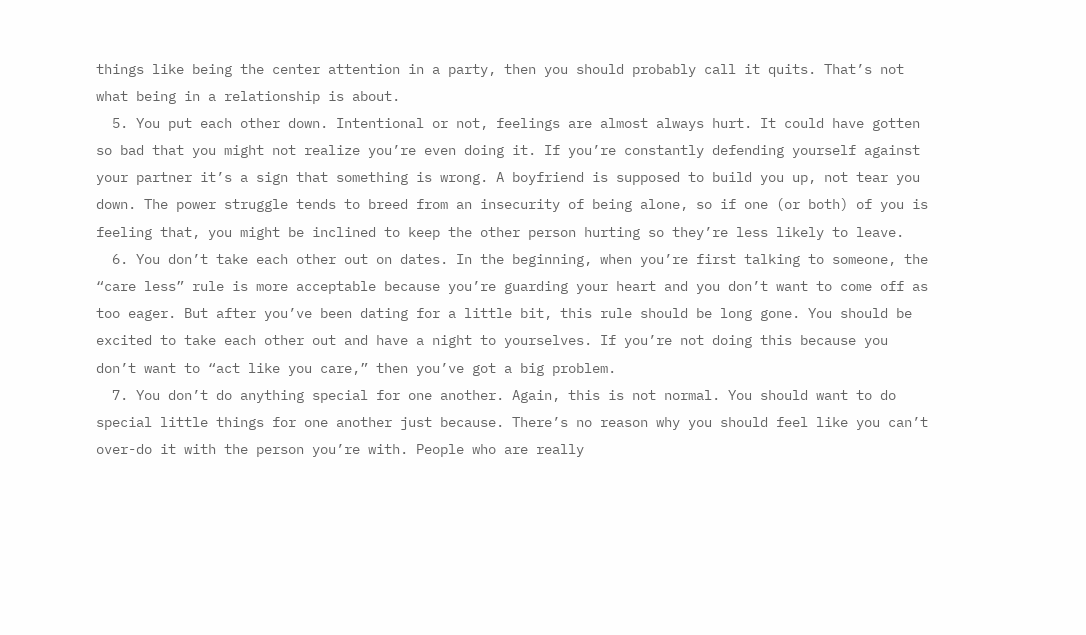things like being the center attention in a party, then you should probably call it quits. That’s not what being in a relationship is about.
  5. You put each other down. Intentional or not, feelings are almost always hurt. It could have gotten so bad that you might not realize you’re even doing it. If you’re constantly defending yourself against your partner it’s a sign that something is wrong. A boyfriend is supposed to build you up, not tear you down. The power struggle tends to breed from an insecurity of being alone, so if one (or both) of you is feeling that, you might be inclined to keep the other person hurting so they’re less likely to leave.
  6. You don’t take each other out on dates. In the beginning, when you’re first talking to someone, the “care less” rule is more acceptable because you’re guarding your heart and you don’t want to come off as too eager. But after you’ve been dating for a little bit, this rule should be long gone. You should be excited to take each other out and have a night to yourselves. If you’re not doing this because you don’t want to “act like you care,” then you’ve got a big problem.
  7. You don’t do anything special for one another. Again, this is not normal. You should want to do special little things for one another just because. There’s no reason why you should feel like you can’t over-do it with the person you’re with. People who are really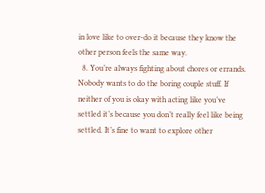in love like to over-do it because they know the other person feels the same way.
  8. You’re always fighting about chores or errands. Nobody wants to do the boring couple stuff. If neither of you is okay with acting like you’ve settled it’s because you don’t really feel like being settled. It’s fine to want to explore other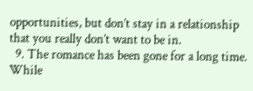opportunities, but don’t stay in a relationship that you really don’t want to be in.
  9. The romance has been gone for a long time. While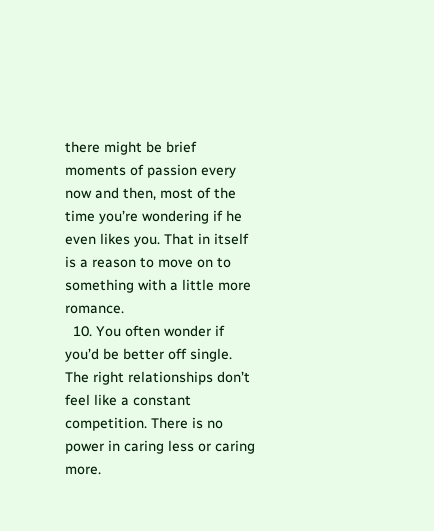there might be brief moments of passion every now and then, most of the time you’re wondering if he even likes you. That in itself is a reason to move on to something with a little more romance.
  10. You often wonder if you’d be better off single. The right relationships don’t feel like a constant competition. There is no power in caring less or caring more.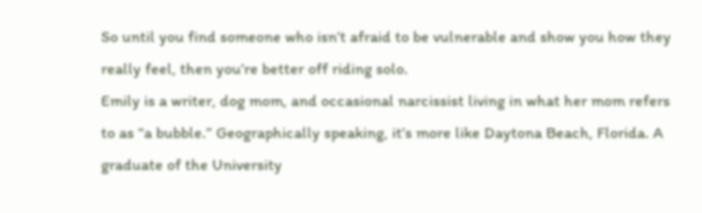So until you find someone who isn’t afraid to be vulnerable and show you how they really feel, then you’re better off riding solo.
Emily is a writer, dog mom, and occasional narcissist living in what her mom refers to as “a bubble.” Geographically speaking, it’s more like Daytona Beach, Florida. A graduate of the University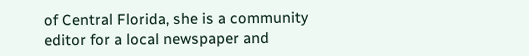of Central Florida, she is a community editor for a local newspaper and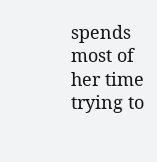spends most of her time trying to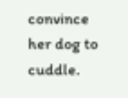convince her dog to cuddle.